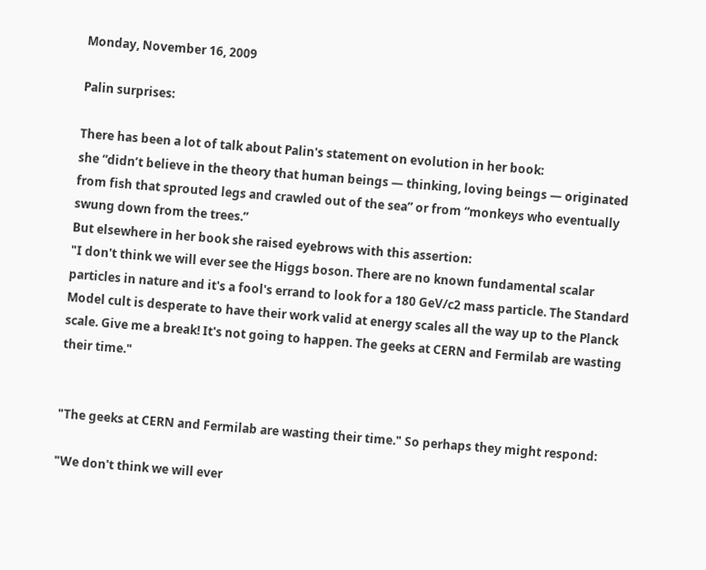Monday, November 16, 2009

Palin surprises:

There has been a lot of talk about Palin's statement on evolution in her book:
she “didn’t believe in the theory that human beings — thinking, loving beings — originated from fish that sprouted legs and crawled out of the sea” or from “monkeys who eventually swung down from the trees.”
But elsewhere in her book she raised eyebrows with this assertion:
"I don't think we will ever see the Higgs boson. There are no known fundamental scalar particles in nature and it's a fool's errand to look for a 180 GeV/c2 mass particle. The Standard Model cult is desperate to have their work valid at energy scales all the way up to the Planck scale. Give me a break! It's not going to happen. The geeks at CERN and Fermilab are wasting their time."


"The geeks at CERN and Fermilab are wasting their time." So perhaps they might respond:

"We don't think we will ever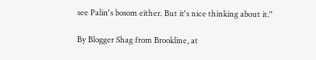see Palin's bosom either. But it's nice thinking about it."

By Blogger Shag from Brookline, at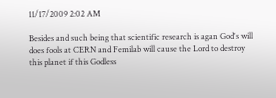11/17/2009 2:02 AM

Besides and such being that scientific research is agan God's will does fools at CERN and Femilab will cause the Lord to destroy this planet if this Godless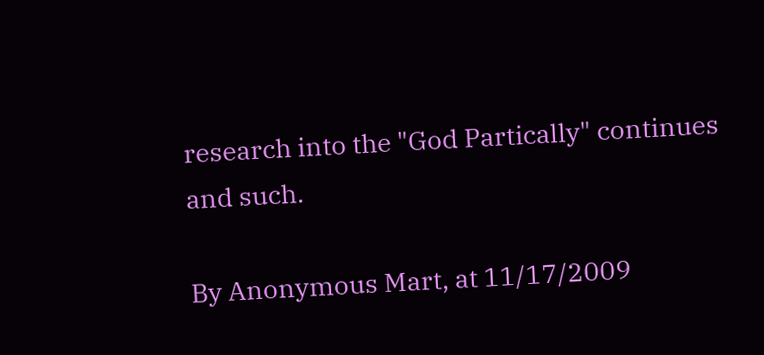research into the "God Partically" continues and such.

By Anonymous Mart, at 11/17/2009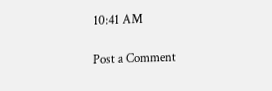10:41 AM

Post a Comment